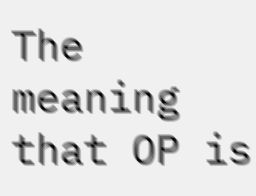The meaning that OP is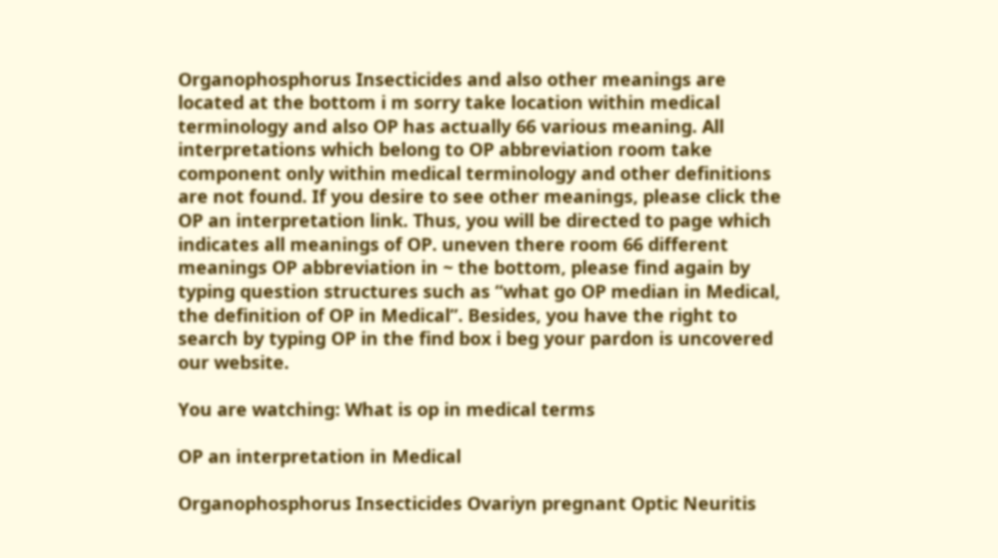Organophosphorus Insecticides and also other meanings are located at the bottom i m sorry take location within medical terminology and also OP has actually 66 various meaning. All interpretations which belong to OP abbreviation room take component only within medical terminology and other definitions are not found. If you desire to see other meanings, please click the OP an interpretation link. Thus, you will be directed to page which indicates all meanings of OP. uneven there room 66 different meanings OP abbreviation in ~ the bottom, please find again by typing question structures such as “what go OP median in Medical, the definition of OP in Medical”. Besides, you have the right to search by typing OP in the find box i beg your pardon is uncovered our website.

You are watching: What is op in medical terms

OP an interpretation in Medical

Organophosphorus Insecticides Ovariyn pregnant Optic Neuritis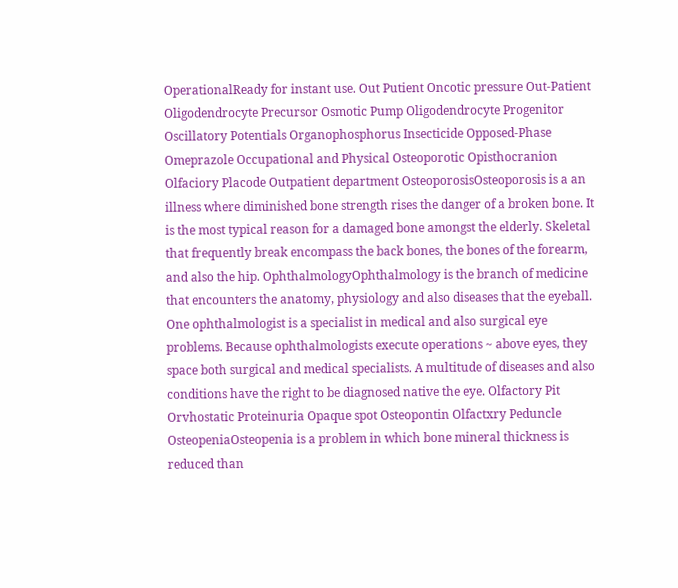OperationalReady for instant use. Out Putient Oncotic pressure Out-Patient Oligodendrocyte Precursor Osmotic Pump Oligodendrocyte Progenitor Oscillatory Potentials Organophosphorus Insecticide Opposed-Phase Omeprazole Occupational and Physical Osteoporotic Opisthocranion Olfaciory Placode Outpatient department OsteoporosisOsteoporosis is a an illness where diminished bone strength rises the danger of a broken bone. It is the most typical reason for a damaged bone amongst the elderly. Skeletal that frequently break encompass the back bones, the bones of the forearm, and also the hip. OphthalmologyOphthalmology is the branch of medicine that encounters the anatomy, physiology and also diseases that the eyeball. One ophthalmologist is a specialist in medical and also surgical eye problems. Because ophthalmologists execute operations ~ above eyes, they space both surgical and medical specialists. A multitude of diseases and also conditions have the right to be diagnosed native the eye. Olfactory Pit Orvhostatic Proteinuria Opaque spot Osteopontin Olfactxry Peduncle OsteopeniaOsteopenia is a problem in which bone mineral thickness is reduced than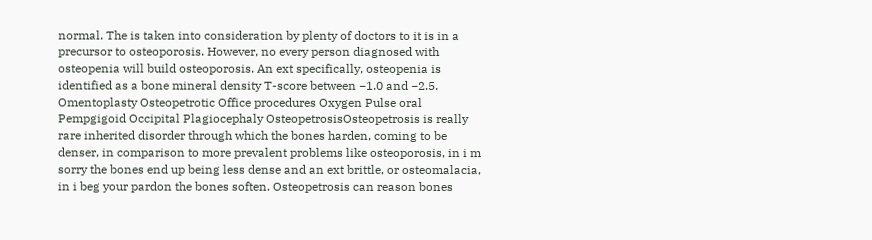normal. The is taken into consideration by plenty of doctors to it is in a precursor to osteoporosis. However, no every person diagnosed with osteopenia will build osteoporosis. An ext specifically, osteopenia is identified as a bone mineral density T-score between −1.0 and −2.5. Omentoplasty Osteopetrotic Office procedures Oxygen Pulse oral Pempgigoid Occipital Plagiocephaly OsteopetrosisOsteopetrosis is really rare inherited disorder through which the bones harden, coming to be denser, in comparison to more prevalent problems like osteoporosis, in i m sorry the bones end up being less dense and an ext brittle, or osteomalacia, in i beg your pardon the bones soften. Osteopetrosis can reason bones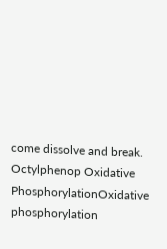come dissolve and break. Octylphenop Oxidative PhosphorylationOxidative phosphorylation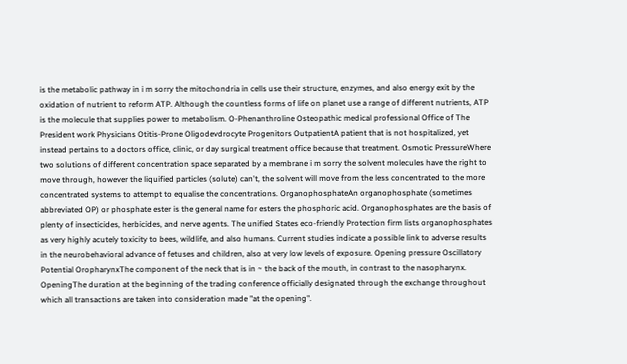is the metabolic pathway in i m sorry the mitochondria in cells use their structure, enzymes, and also energy exit by the oxidation of nutrient to reform ATP. Although the countless forms of life on planet use a range of different nutrients, ATP is the molecule that supplies power to metabolism. O-Phenanthroline Osteopathic medical professional Office of The President work Physicians Otitis-Prone Oligodevdrocyte Progenitors OutpatientA patient that is not hospitalized, yet instead pertains to a doctors office, clinic, or day surgical treatment office because that treatment. Osmotic PressureWhere two solutions of different concentration space separated by a membrane i m sorry the solvent molecules have the right to move through, however the liquified particles (solute) can't, the solvent will move from the less concentrated to the more concentrated systems to attempt to equalise the concentrations. OrganophosphateAn organophosphate (sometimes abbreviated OP) or phosphate ester is the general name for esters the phosphoric acid. Organophosphates are the basis of plenty of insecticides, herbicides, and nerve agents. The unified States eco-friendly Protection firm lists organophosphates as very highly acutely toxicity to bees, wildlife, and also humans. Current studies indicate a possible link to adverse results in the neurobehavioral advance of fetuses and children, also at very low levels of exposure. Opening pressure Oscillatory Potential OropharynxThe component of the neck that is in ~ the back of the mouth, in contrast to the nasopharynx. OpeningThe duration at the beginning of the trading conference officially designated through the exchange throughout which all transactions are taken into consideration made "at the opening".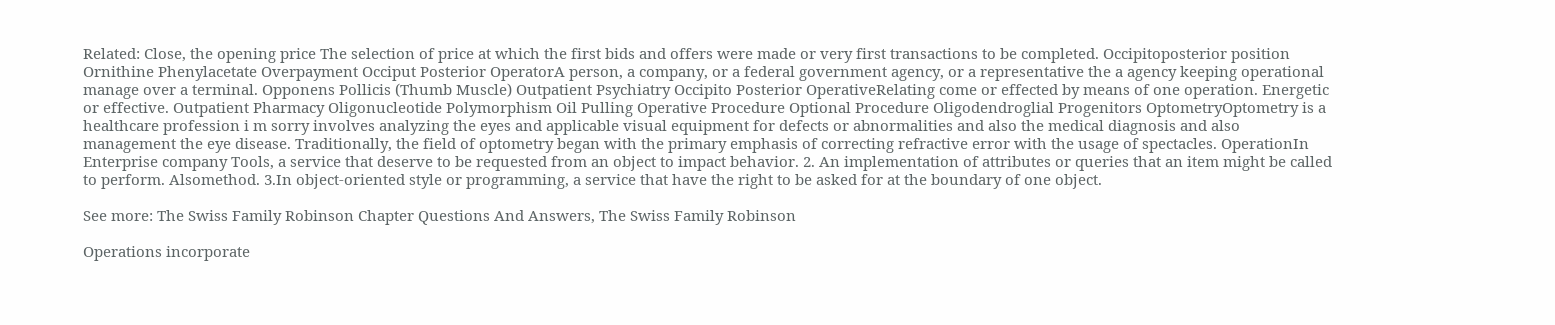Related: Close, the opening price The selection of price at which the first bids and offers were made or very first transactions to be completed. Occipitoposterior position Ornithine Phenylacetate Overpayment Occiput Posterior OperatorA person, a company, or a federal government agency, or a representative the a agency keeping operational manage over a terminal. Opponens Pollicis (Thumb Muscle) Outpatient Psychiatry Occipito Posterior OperativeRelating come or effected by means of one operation. Energetic or effective. Outpatient Pharmacy Oligonucleotide Polymorphism Oil Pulling Operative Procedure Optional Procedure Oligodendroglial Progenitors OptometryOptometry is a healthcare profession i m sorry involves analyzing the eyes and applicable visual equipment for defects or abnormalities and also the medical diagnosis and also management the eye disease. Traditionally, the field of optometry began with the primary emphasis of correcting refractive error with the usage of spectacles. OperationIn Enterprise company Tools, a service that deserve to be requested from an object to impact behavior. 2. An implementation of attributes or queries that an item might be called to perform. Alsomethod. 3.In object-oriented style or programming, a service that have the right to be asked for at the boundary of one object.

See more: The Swiss Family Robinson Chapter Questions And Answers, The Swiss Family Robinson

Operations incorporate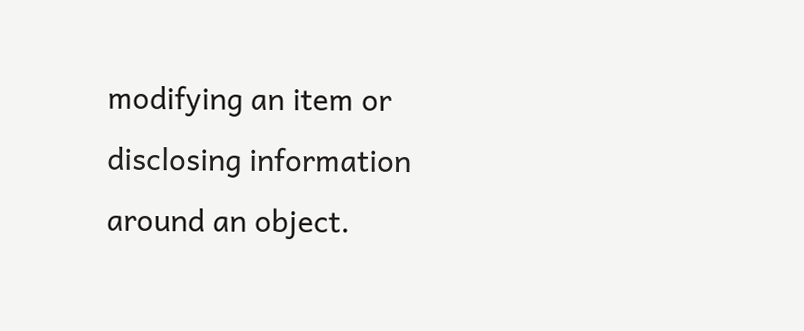modifying an item or disclosing information around an object.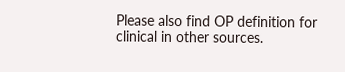Please also find OP definition for clinical in other sources.